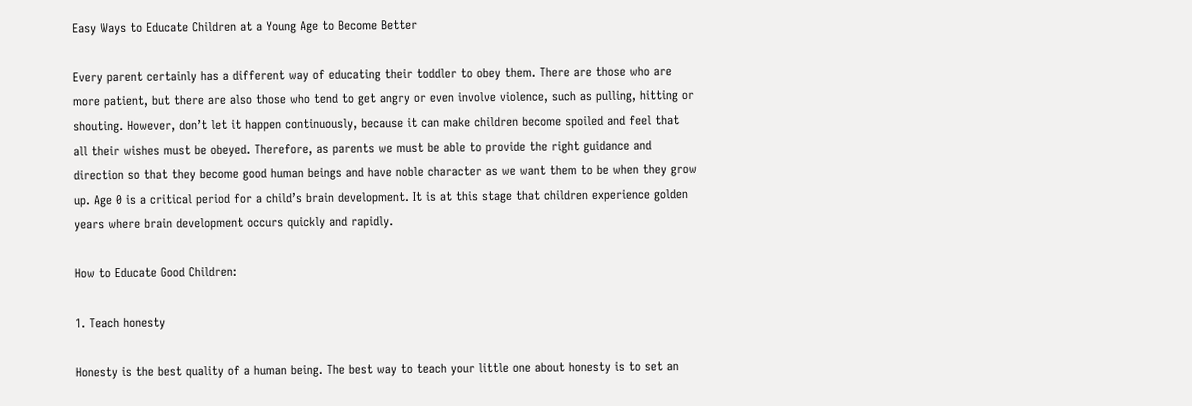Easy Ways to Educate Children at a Young Age to Become Better

Every parent certainly has a different way of educating their toddler to obey them. There are those who are more patient, but there are also those who tend to get angry or even involve violence, such as pulling, hitting or shouting. However, don’t let it happen continuously, because it can make children become spoiled and feel that all their wishes must be obeyed. Therefore, as parents we must be able to provide the right guidance and direction so that they become good human beings and have noble character as we want them to be when they grow up. Age 0 is a critical period for a child’s brain development. It is at this stage that children experience golden years where brain development occurs quickly and rapidly.

How to Educate Good Children:

1. Teach honesty

Honesty is the best quality of a human being. The best way to teach your little one about honesty is to set an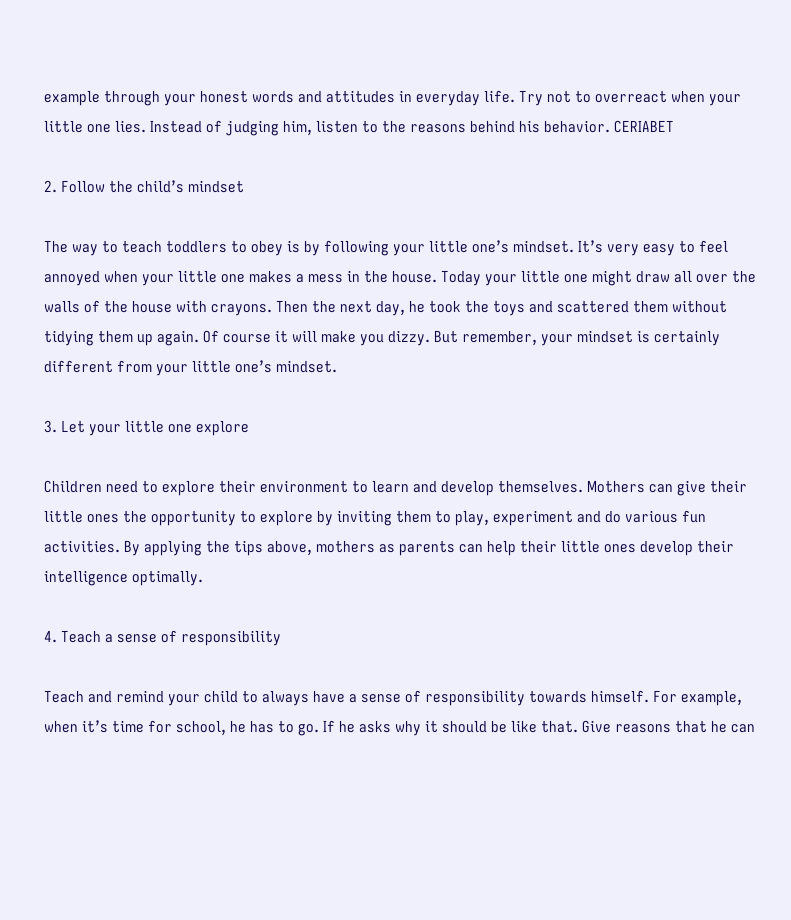example through your honest words and attitudes in everyday life. Try not to overreact when your little one lies. Instead of judging him, listen to the reasons behind his behavior. CERIABET

2. Follow the child’s mindset

The way to teach toddlers to obey is by following your little one’s mindset. It’s very easy to feel annoyed when your little one makes a mess in the house. Today your little one might draw all over the walls of the house with crayons. Then the next day, he took the toys and scattered them without tidying them up again. Of course it will make you dizzy. But remember, your mindset is certainly different from your little one’s mindset.

3. Let your little one explore

Children need to explore their environment to learn and develop themselves. Mothers can give their little ones the opportunity to explore by inviting them to play, experiment and do various fun activities. By applying the tips above, mothers as parents can help their little ones develop their intelligence optimally.

4. Teach a sense of responsibility

Teach and remind your child to always have a sense of responsibility towards himself. For example, when it’s time for school, he has to go. If he asks why it should be like that. Give reasons that he can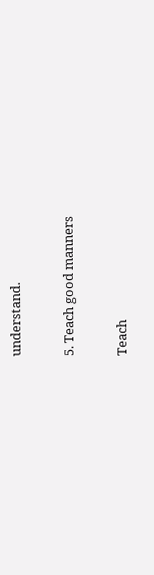understand.

5. Teach good manners

Teach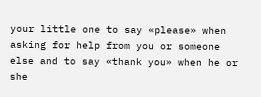your little one to say «please» when asking for help from you or someone else and to say «thank you» when he or she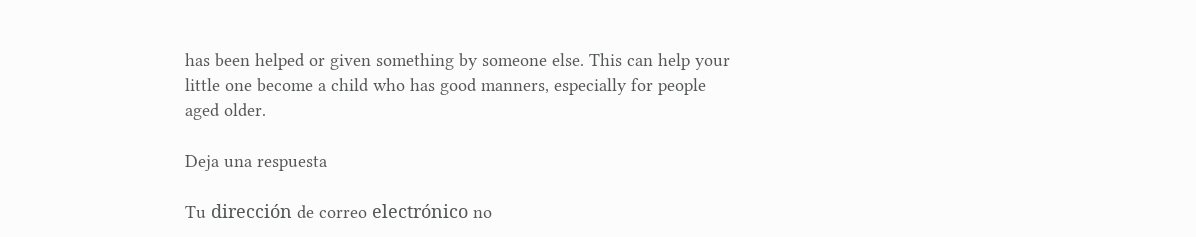has been helped or given something by someone else. This can help your little one become a child who has good manners, especially for people aged older.

Deja una respuesta

Tu dirección de correo electrónico no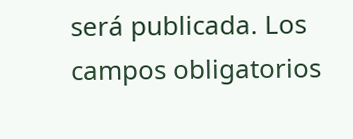será publicada. Los campos obligatorios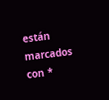están marcados con *